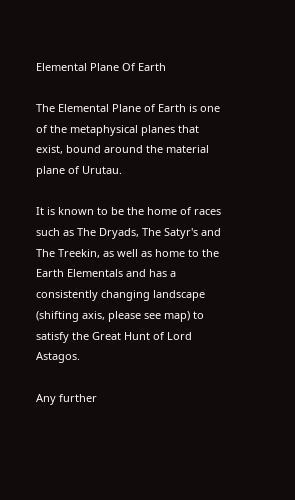Elemental Plane Of Earth

The Elemental Plane of Earth is one of the metaphysical planes that exist, bound around the material plane of Urutau.

It is known to be the home of races such as The Dryads, The Satyr's and The Treekin, as well as home to the Earth Elementals and has a consistently changing landscape (shifting axis, please see map) to satisfy the Great Hunt of Lord Astagos.

Any further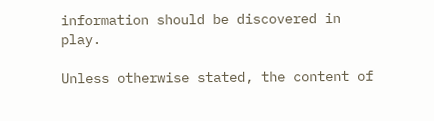information should be discovered in play.

Unless otherwise stated, the content of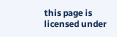this page is licensed under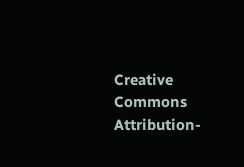Creative Commons Attribution-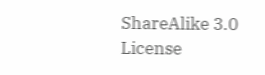ShareAlike 3.0 License